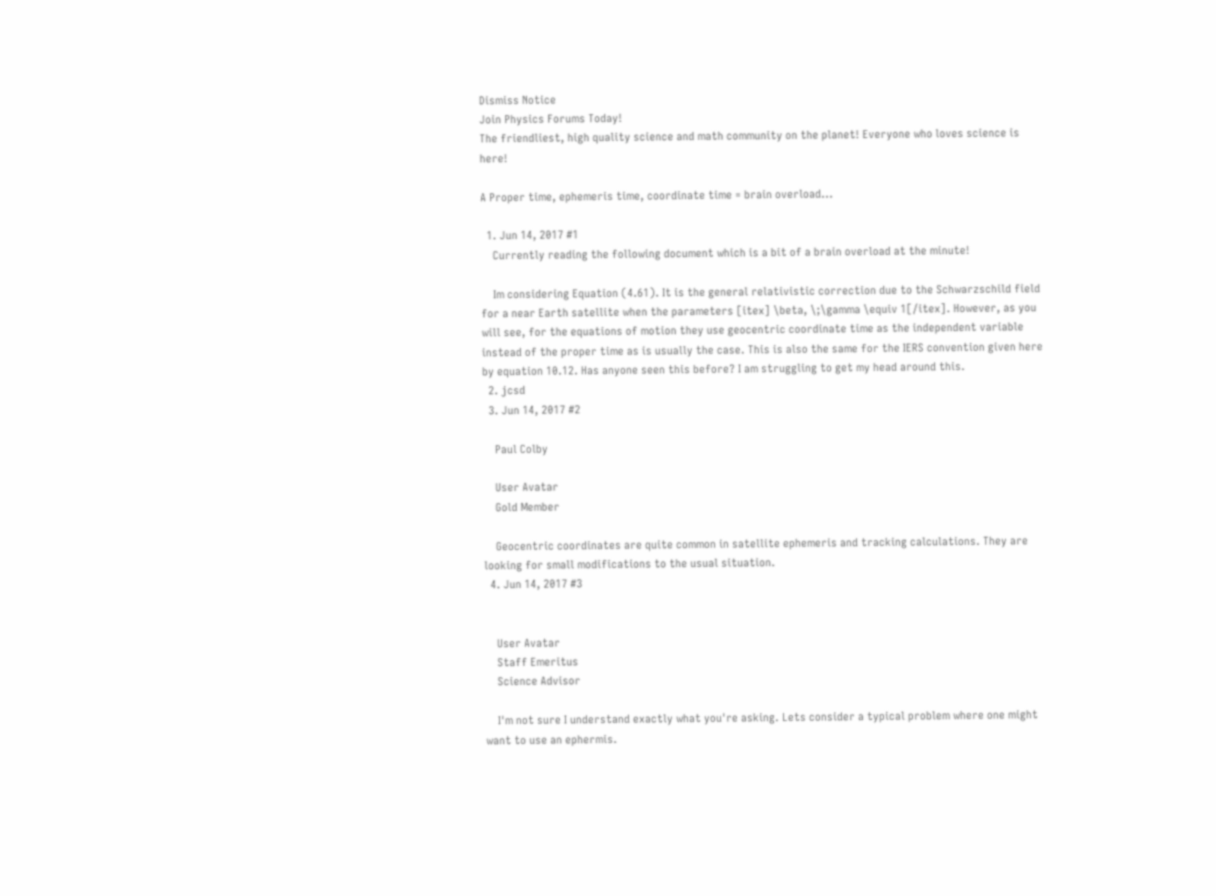Dismiss Notice
Join Physics Forums Today!
The friendliest, high quality science and math community on the planet! Everyone who loves science is here!

A Proper time, ephemeris time, coordinate time = brain overload...

  1. Jun 14, 2017 #1
    Currently reading the following document which is a bit of a brain overload at the minute!

    Im considering Equation (4.61). It is the general relativistic correction due to the Schwarzschild field for a near Earth satellite when the parameters [itex] \beta, \;\gamma \equiv 1[/itex]. However, as you will see, for the equations of motion they use geocentric coordinate time as the independent variable instead of the proper time as is usually the case. This is also the same for the IERS convention given here by equation 10.12. Has anyone seen this before? I am struggling to get my head around this.
  2. jcsd
  3. Jun 14, 2017 #2

    Paul Colby

    User Avatar
    Gold Member

    Geocentric coordinates are quite common in satellite ephemeris and tracking calculations. They are looking for small modifications to the usual situation.
  4. Jun 14, 2017 #3


    User Avatar
    Staff Emeritus
    Science Advisor

    I'm not sure I understand exactly what you're asking. Lets consider a typical problem where one might want to use an ephermis.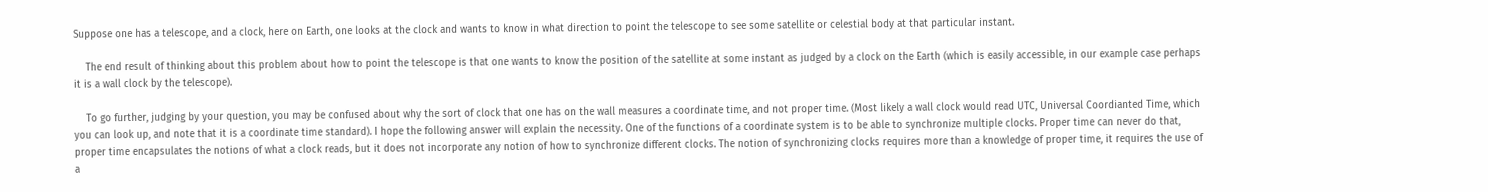Suppose one has a telescope, and a clock, here on Earth, one looks at the clock and wants to know in what direction to point the telescope to see some satellite or celestial body at that particular instant.

    The end result of thinking about this problem about how to point the telescope is that one wants to know the position of the satellite at some instant as judged by a clock on the Earth (which is easily accessible, in our example case perhaps it is a wall clock by the telescope).

    To go further, judging by your question, you may be confused about why the sort of clock that one has on the wall measures a coordinate time, and not proper time. (Most likely a wall clock would read UTC, Universal Coordianted Time, which you can look up, and note that it is a coordinate time standard). I hope the following answer will explain the necessity. One of the functions of a coordinate system is to be able to synchronize multiple clocks. Proper time can never do that, proper time encapsulates the notions of what a clock reads, but it does not incorporate any notion of how to synchronize different clocks. The notion of synchronizing clocks requires more than a knowledge of proper time, it requires the use of a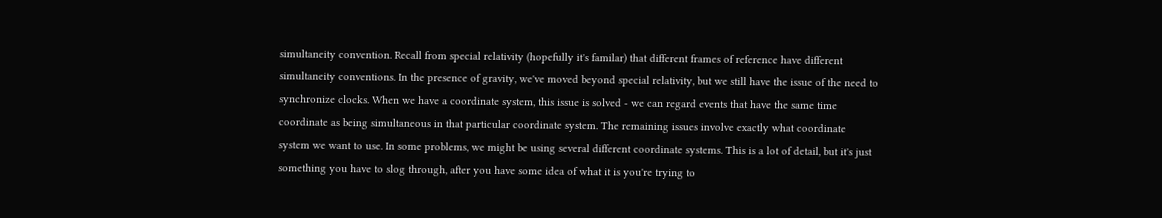simultaneity convention. Recall from special relativity (hopefully it's familar) that different frames of reference have different simultaneity conventions. In the presence of gravity, we've moved beyond special relativity, but we still have the issue of the need to synchronize clocks. When we have a coordinate system, this issue is solved - we can regard events that have the same time coordinate as being simultaneous in that particular coordinate system. The remaining issues involve exactly what coordinate system we want to use. In some problems, we might be using several different coordinate systems. This is a lot of detail, but it's just something you have to slog through, after you have some idea of what it is you're trying to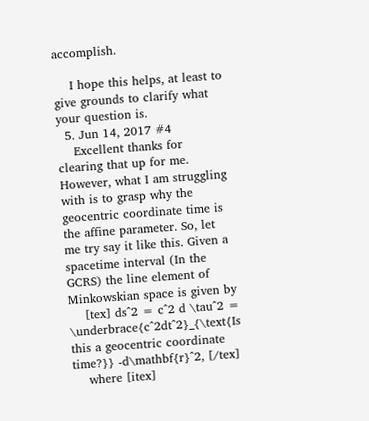accomplish.

    I hope this helps, at least to give grounds to clarify what your question is.
  5. Jun 14, 2017 #4
    Excellent thanks for clearing that up for me. However, what I am struggling with is to grasp why the geocentric coordinate time is the affine parameter. So, let me try say it like this. Given a spacetime interval (In the GCRS) the line element of Minkowskian space is given by
    [tex] ds^2 = c^2 d \tau^2 = \underbrace{c^2dt^2}_{\text{Is this a geocentric coordinate time?}} -d\mathbf{r}^2, [/tex]
    where [itex]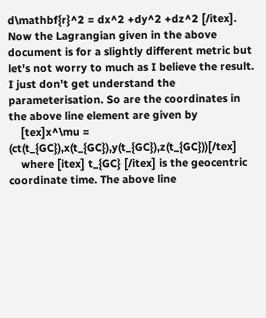d\mathbf{r}^2 = dx^2 +dy^2 +dz^2 [/itex]. Now the Lagrangian given in the above document is for a slightly different metric but let's not worry to much as I believe the result. I just don't get understand the parameterisation. So are the coordinates in the above line element are given by
    [tex]x^\mu = (ct(t_{GC}),x(t_{GC}),y(t_{GC}),z(t_{GC}))[/tex]
    where [itex] t_{GC} [/itex] is the geocentric coordinate time. The above line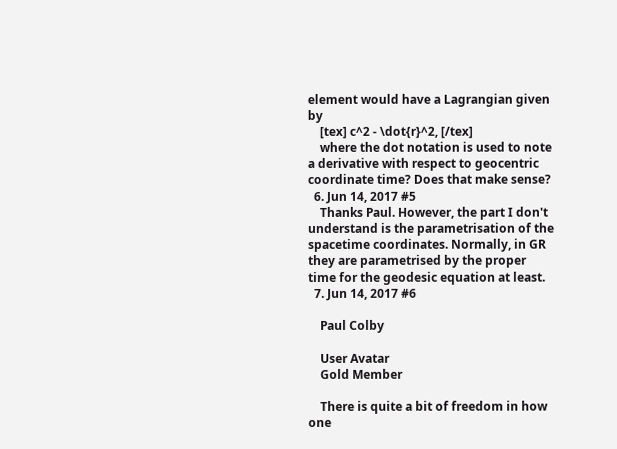element would have a Lagrangian given by
    [tex] c^2 - \dot{r}^2, [/tex]
    where the dot notation is used to note a derivative with respect to geocentric coordinate time? Does that make sense?
  6. Jun 14, 2017 #5
    Thanks Paul. However, the part I don't understand is the parametrisation of the spacetime coordinates. Normally, in GR they are parametrised by the proper time for the geodesic equation at least.
  7. Jun 14, 2017 #6

    Paul Colby

    User Avatar
    Gold Member

    There is quite a bit of freedom in how one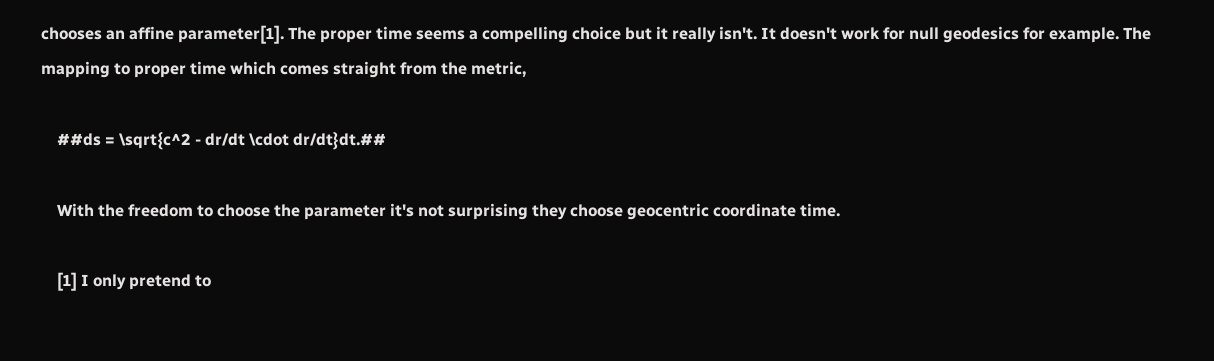chooses an affine parameter[1]. The proper time seems a compelling choice but it really isn't. It doesn't work for null geodesics for example. The mapping to proper time which comes straight from the metric,

    ##ds = \sqrt{c^2 - dr/dt \cdot dr/dt}dt.##

    With the freedom to choose the parameter it's not surprising they choose geocentric coordinate time.

    [1] I only pretend to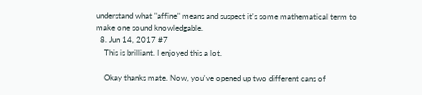understand what "affine" means and suspect it's some mathematical term to make one sound knowledgable.
  8. Jun 14, 2017 #7
    This is brilliant. I enjoyed this a lot.

    Okay thanks mate. Now, you've opened up two different cans of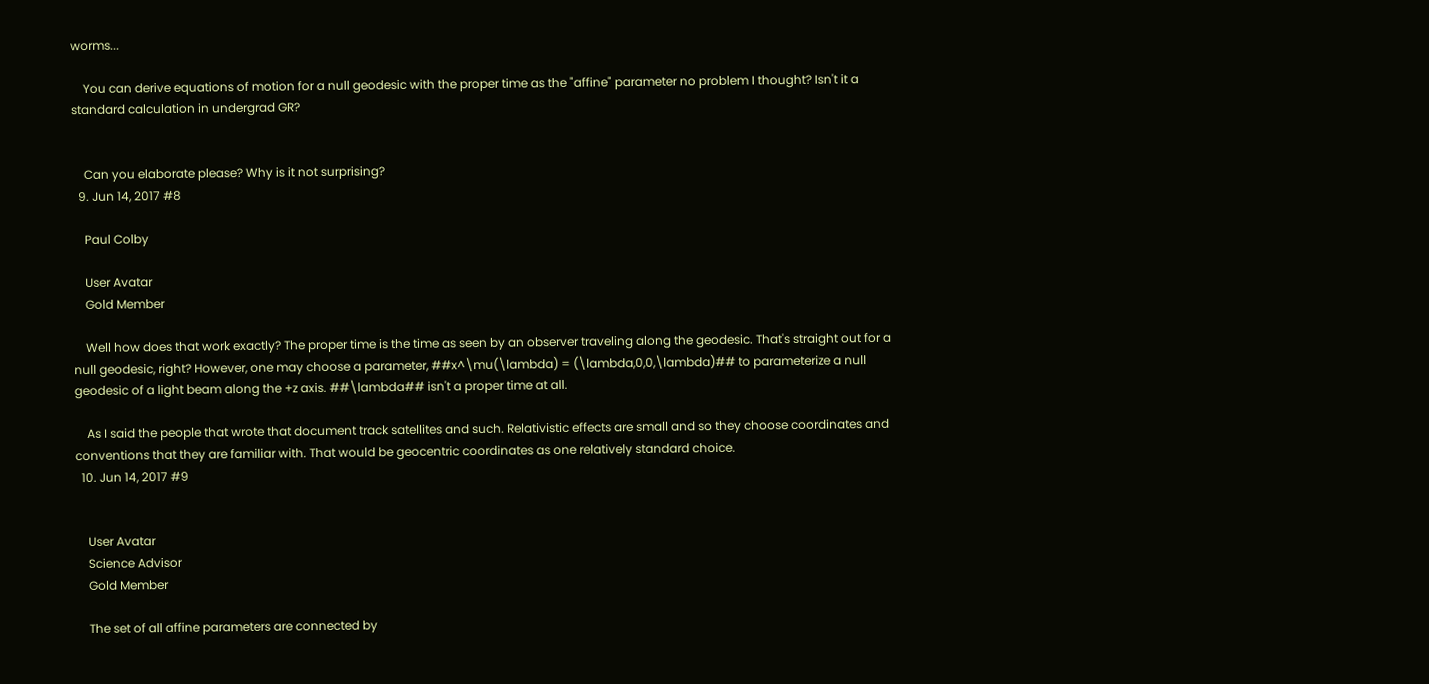worms...

    You can derive equations of motion for a null geodesic with the proper time as the "affine" parameter no problem I thought? Isn't it a standard calculation in undergrad GR?


    Can you elaborate please? Why is it not surprising?
  9. Jun 14, 2017 #8

    Paul Colby

    User Avatar
    Gold Member

    Well how does that work exactly? The proper time is the time as seen by an observer traveling along the geodesic. That's straight out for a null geodesic, right? However, one may choose a parameter, ##x^\mu(\lambda) = (\lambda,0,0,\lambda)## to parameterize a null geodesic of a light beam along the +z axis. ##\lambda## isn't a proper time at all.

    As I said the people that wrote that document track satellites and such. Relativistic effects are small and so they choose coordinates and conventions that they are familiar with. That would be geocentric coordinates as one relatively standard choice.
  10. Jun 14, 2017 #9


    User Avatar
    Science Advisor
    Gold Member

    The set of all affine parameters are connected by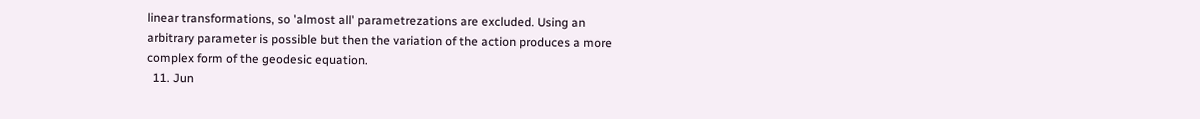linear transformations, so 'almost all' parametrezations are excluded. Using an arbitrary parameter is possible but then the variation of the action produces a more complex form of the geodesic equation.
  11. Jun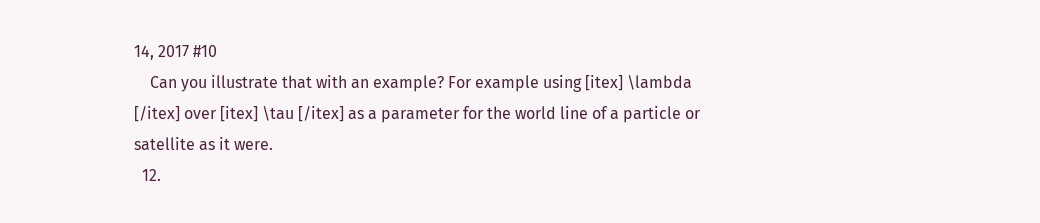14, 2017 #10
    Can you illustrate that with an example? For example using [itex] \lambda [/itex] over [itex] \tau [/itex] as a parameter for the world line of a particle or satellite as it were.
  12.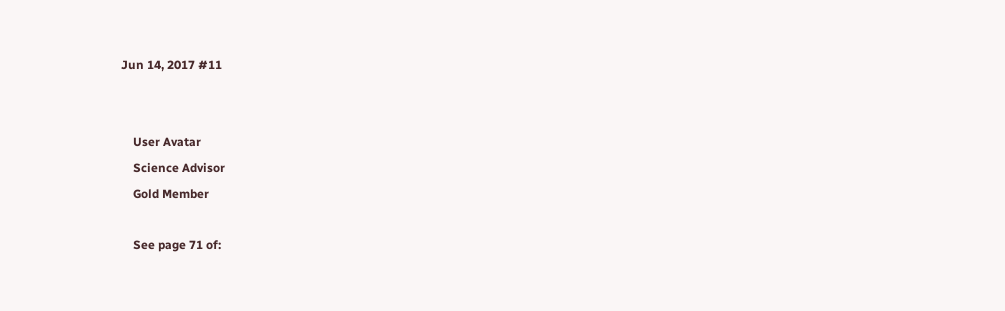Jun 14, 2017 #11


    User Avatar
    Science Advisor
    Gold Member

    See page 71 of: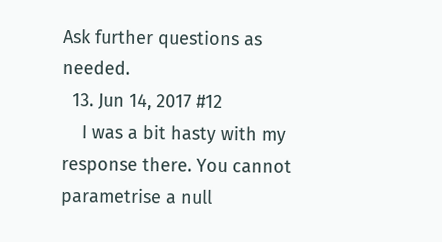Ask further questions as needed.
  13. Jun 14, 2017 #12
    I was a bit hasty with my response there. You cannot parametrise a null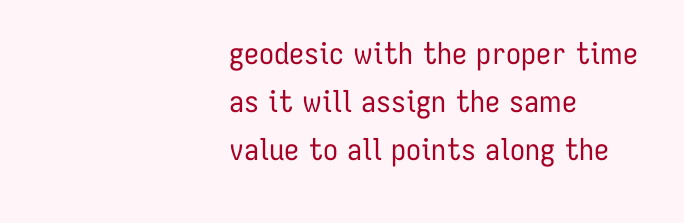geodesic with the proper time as it will assign the same value to all points along the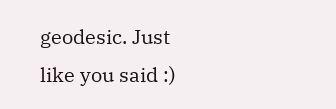geodesic. Just like you said :)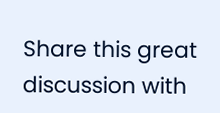Share this great discussion with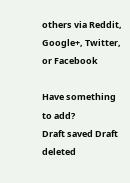others via Reddit, Google+, Twitter, or Facebook

Have something to add?
Draft saved Draft deleted